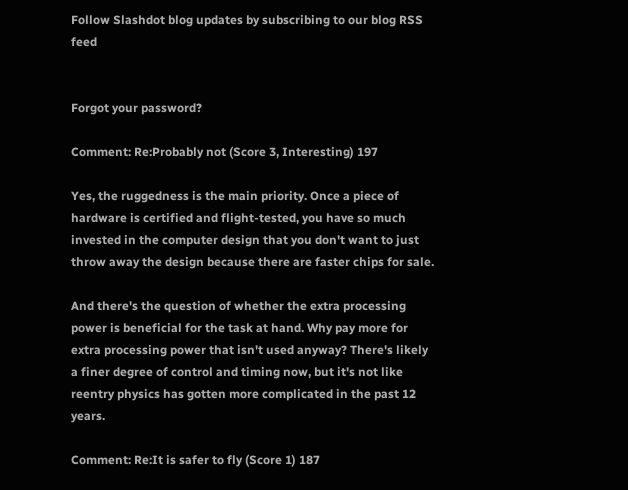Follow Slashdot blog updates by subscribing to our blog RSS feed


Forgot your password?

Comment: Re:Probably not (Score 3, Interesting) 197

Yes, the ruggedness is the main priority. Once a piece of hardware is certified and flight-tested, you have so much invested in the computer design that you don't want to just throw away the design because there are faster chips for sale.

And there's the question of whether the extra processing power is beneficial for the task at hand. Why pay more for extra processing power that isn't used anyway? There's likely a finer degree of control and timing now, but it's not like reentry physics has gotten more complicated in the past 12 years.

Comment: Re:It is safer to fly (Score 1) 187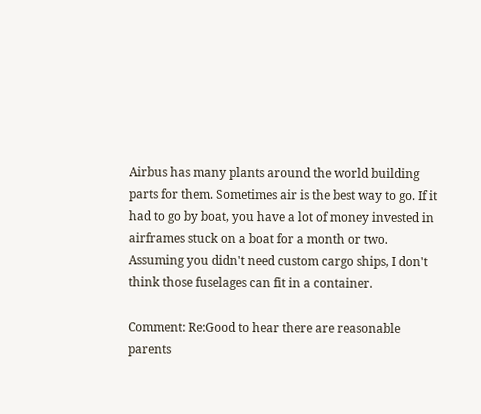Airbus has many plants around the world building parts for them. Sometimes air is the best way to go. If it had to go by boat, you have a lot of money invested in airframes stuck on a boat for a month or two. Assuming you didn't need custom cargo ships, I don't think those fuselages can fit in a container.

Comment: Re:Good to hear there are reasonable parents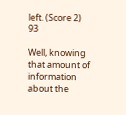left. (Score 2) 93

Well, knowing that amount of information about the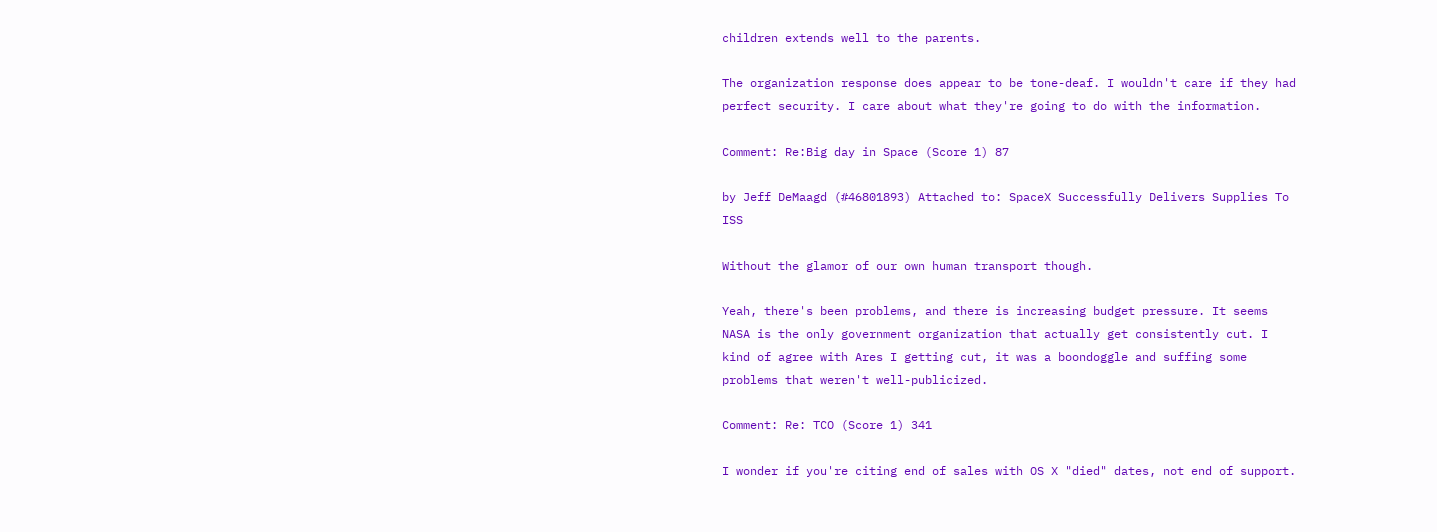children extends well to the parents.

The organization response does appear to be tone-deaf. I wouldn't care if they had perfect security. I care about what they're going to do with the information.

Comment: Re:Big day in Space (Score 1) 87

by Jeff DeMaagd (#46801893) Attached to: SpaceX Successfully Delivers Supplies To ISS

Without the glamor of our own human transport though.

Yeah, there's been problems, and there is increasing budget pressure. It seems NASA is the only government organization that actually get consistently cut. I kind of agree with Ares I getting cut, it was a boondoggle and suffing some problems that weren't well-publicized.

Comment: Re: TCO (Score 1) 341

I wonder if you're citing end of sales with OS X "died" dates, not end of support.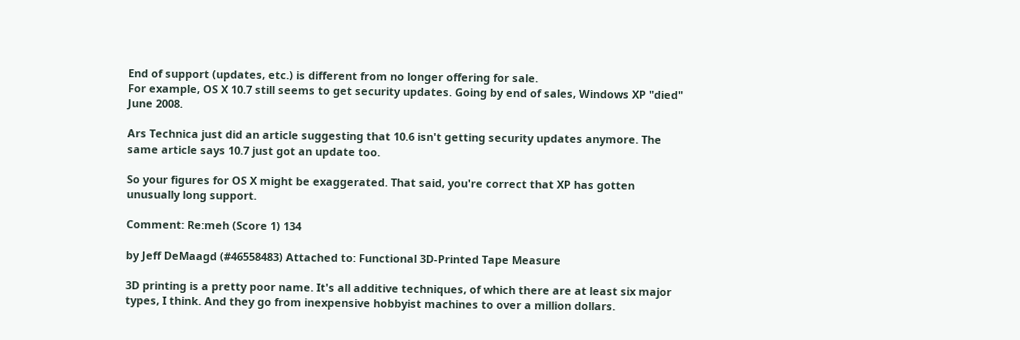End of support (updates, etc.) is different from no longer offering for sale.
For example, OS X 10.7 still seems to get security updates. Going by end of sales, Windows XP "died" June 2008.

Ars Technica just did an article suggesting that 10.6 isn't getting security updates anymore. The same article says 10.7 just got an update too.

So your figures for OS X might be exaggerated. That said, you're correct that XP has gotten unusually long support.

Comment: Re:meh (Score 1) 134

by Jeff DeMaagd (#46558483) Attached to: Functional 3D-Printed Tape Measure

3D printing is a pretty poor name. It's all additive techniques, of which there are at least six major types, I think. And they go from inexpensive hobbyist machines to over a million dollars.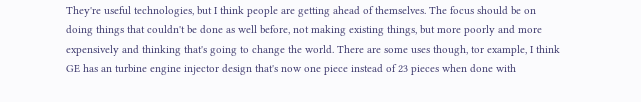They're useful technologies, but I think people are getting ahead of themselves. The focus should be on doing things that couldn't be done as well before, not making existing things, but more poorly and more expensively and thinking that's going to change the world. There are some uses though, tor example, I think GE has an turbine engine injector design that's now one piece instead of 23 pieces when done with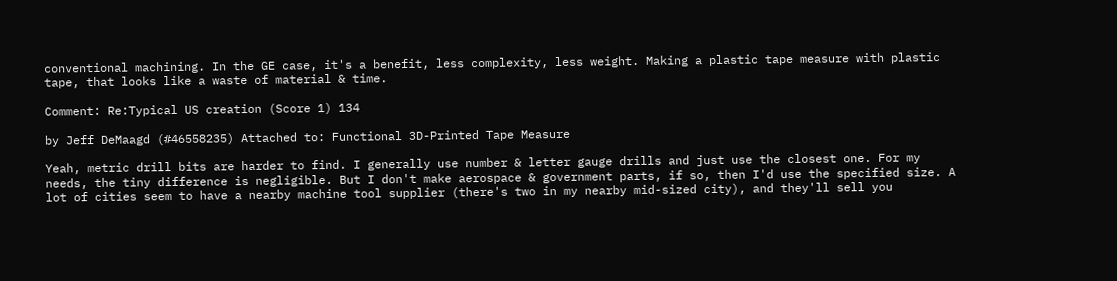conventional machining. In the GE case, it's a benefit, less complexity, less weight. Making a plastic tape measure with plastic tape, that looks like a waste of material & time.

Comment: Re:Typical US creation (Score 1) 134

by Jeff DeMaagd (#46558235) Attached to: Functional 3D-Printed Tape Measure

Yeah, metric drill bits are harder to find. I generally use number & letter gauge drills and just use the closest one. For my needs, the tiny difference is negligible. But I don't make aerospace & government parts, if so, then I'd use the specified size. A lot of cities seem to have a nearby machine tool supplier (there's two in my nearby mid-sized city), and they'll sell you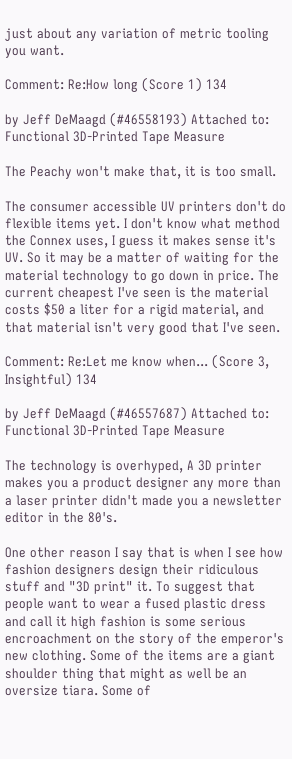just about any variation of metric tooling you want.

Comment: Re:How long (Score 1) 134

by Jeff DeMaagd (#46558193) Attached to: Functional 3D-Printed Tape Measure

The Peachy won't make that, it is too small.

The consumer accessible UV printers don't do flexible items yet. I don't know what method the Connex uses, I guess it makes sense it's UV. So it may be a matter of waiting for the material technology to go down in price. The current cheapest I've seen is the material costs $50 a liter for a rigid material, and that material isn't very good that I've seen.

Comment: Re:Let me know when... (Score 3, Insightful) 134

by Jeff DeMaagd (#46557687) Attached to: Functional 3D-Printed Tape Measure

The technology is overhyped, A 3D printer makes you a product designer any more than a laser printer didn't made you a newsletter editor in the 80's.

One other reason I say that is when I see how fashion designers design their ridiculous stuff and "3D print" it. To suggest that people want to wear a fused plastic dress and call it high fashion is some serious encroachment on the story of the emperor's new clothing. Some of the items are a giant shoulder thing that might as well be an oversize tiara. Some of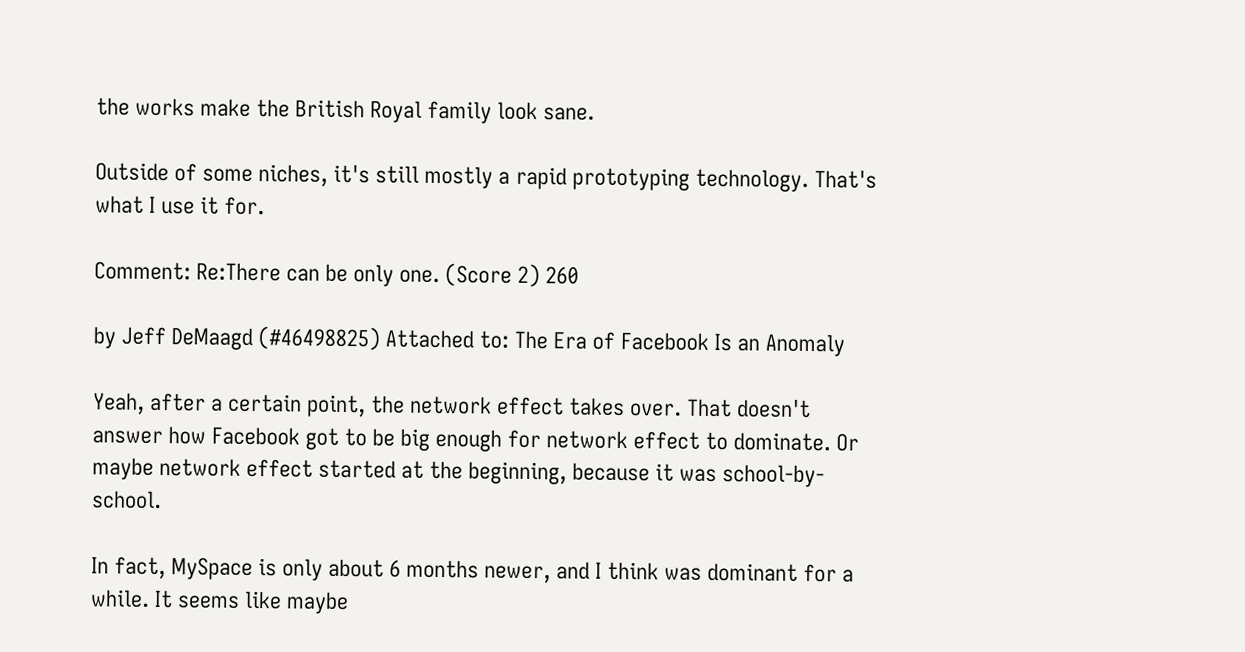the works make the British Royal family look sane.

Outside of some niches, it's still mostly a rapid prototyping technology. That's what I use it for.

Comment: Re:There can be only one. (Score 2) 260

by Jeff DeMaagd (#46498825) Attached to: The Era of Facebook Is an Anomaly

Yeah, after a certain point, the network effect takes over. That doesn't answer how Facebook got to be big enough for network effect to dominate. Or maybe network effect started at the beginning, because it was school-by-school.

In fact, MySpace is only about 6 months newer, and I think was dominant for a while. It seems like maybe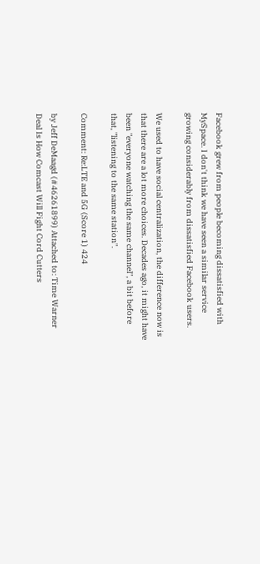Facebook grew from people becoming dissatisfied with MySpace. I don't think we have seen a similar service growing considerably from dissatisfied Facebook users.

We used to have social centralization, the difference now is that there are a lot more choices. Decades ago, it might have been "everyone watching the same channel", a bit before that, "listening to the same station".

Comment: Re:LTE and 5G (Score 1) 424

by Jeff DeMaagd (#46261899) Attached to: Time Warner Deal Is How Comcast Will Fight Cord Cutters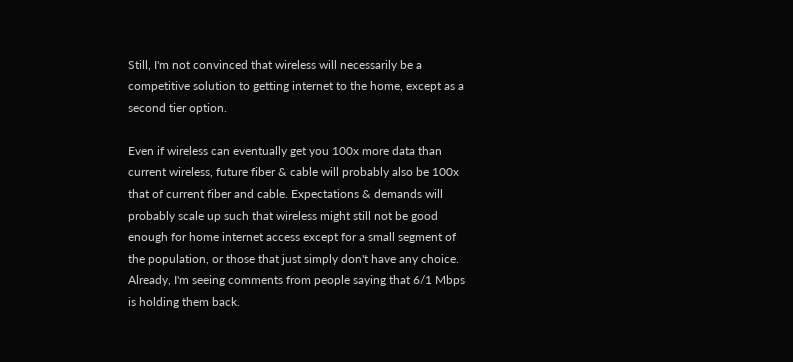Still, I'm not convinced that wireless will necessarily be a competitive solution to getting internet to the home, except as a second tier option.

Even if wireless can eventually get you 100x more data than current wireless, future fiber & cable will probably also be 100x that of current fiber and cable. Expectations & demands will probably scale up such that wireless might still not be good enough for home internet access except for a small segment of the population, or those that just simply don't have any choice. Already, I'm seeing comments from people saying that 6/1 Mbps is holding them back.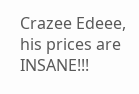Crazee Edeee, his prices are INSANE!!!